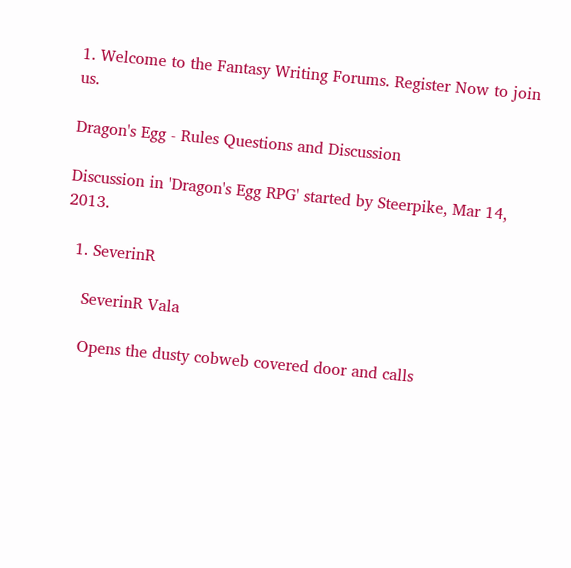1. Welcome to the Fantasy Writing Forums. Register Now to join us.

Dragon's Egg - Rules Questions and Discussion

Discussion in 'Dragon's Egg RPG' started by Steerpike, Mar 14, 2013.

  1. SeverinR

    SeverinR Vala

    Opens the dusty cobweb covered door and calls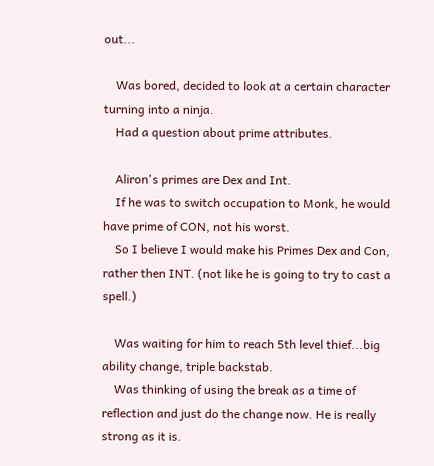out...

    Was bored, decided to look at a certain character turning into a ninja.
    Had a question about prime attributes.

    Aliron's primes are Dex and Int.
    If he was to switch occupation to Monk, he would have prime of CON, not his worst.
    So I believe I would make his Primes Dex and Con, rather then INT. (not like he is going to try to cast a spell.)

    Was waiting for him to reach 5th level thief...big ability change, triple backstab.
    Was thinking of using the break as a time of reflection and just do the change now. He is really strong as it is.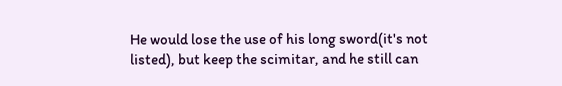He would lose the use of his long sword(it's not listed), but keep the scimitar, and he still can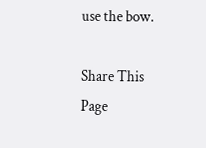use the bow.

Share This Page